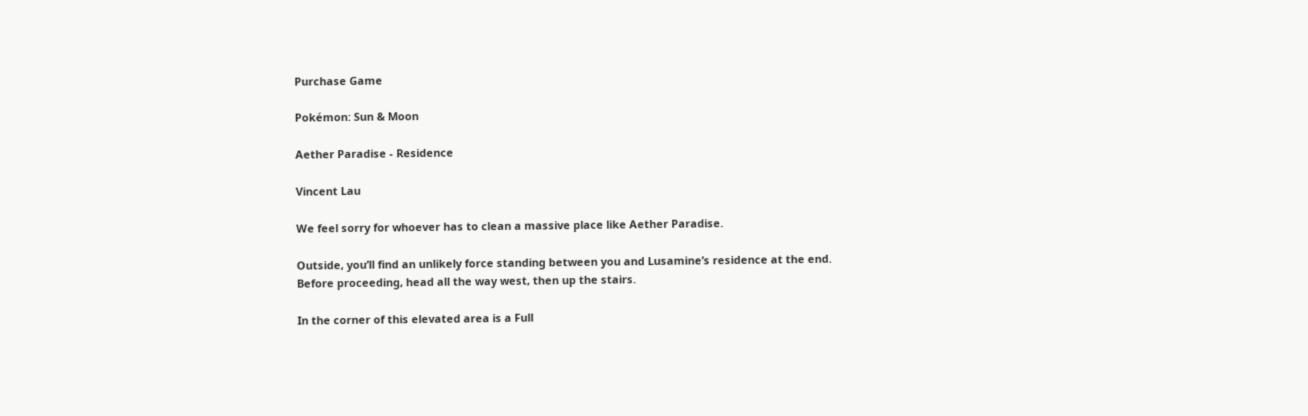Purchase Game

Pokémon: Sun & Moon

Aether Paradise - Residence

Vincent Lau

We feel sorry for whoever has to clean a massive place like Aether Paradise.

Outside, you’ll find an unlikely force standing between you and Lusamine’s residence at the end. Before proceeding, head all the way west, then up the stairs.

In the corner of this elevated area is a Full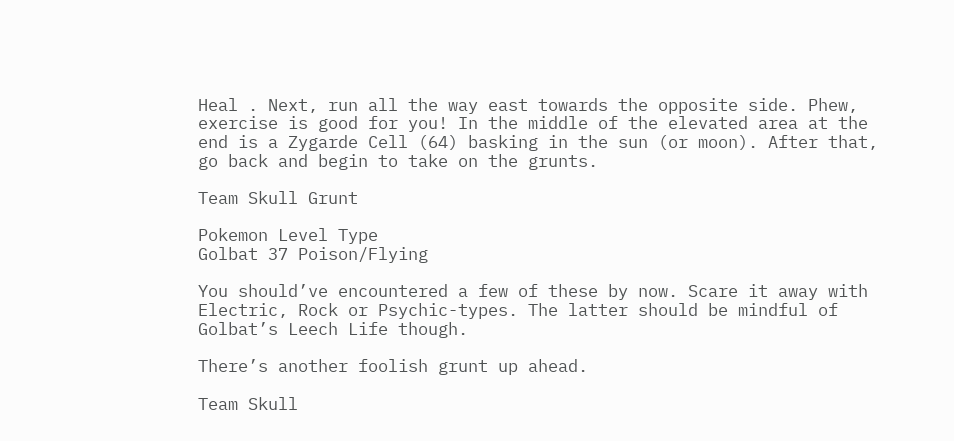Heal . Next, run all the way east towards the opposite side. Phew, exercise is good for you! In the middle of the elevated area at the end is a Zygarde Cell (64) basking in the sun (or moon). After that, go back and begin to take on the grunts.

Team Skull Grunt

Pokemon Level Type
Golbat 37 Poison/Flying

You should’ve encountered a few of these by now. Scare it away with Electric, Rock or Psychic-types. The latter should be mindful of Golbat’s Leech Life though.

There’s another foolish grunt up ahead.

Team Skull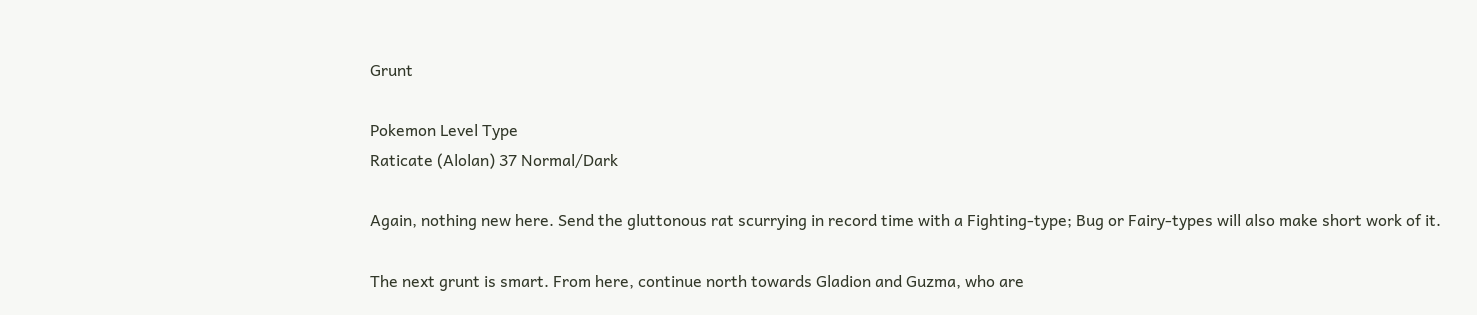Grunt

Pokemon Level Type
Raticate (Alolan) 37 Normal/Dark

Again, nothing new here. Send the gluttonous rat scurrying in record time with a Fighting-type; Bug or Fairy-types will also make short work of it.

The next grunt is smart. From here, continue north towards Gladion and Guzma, who are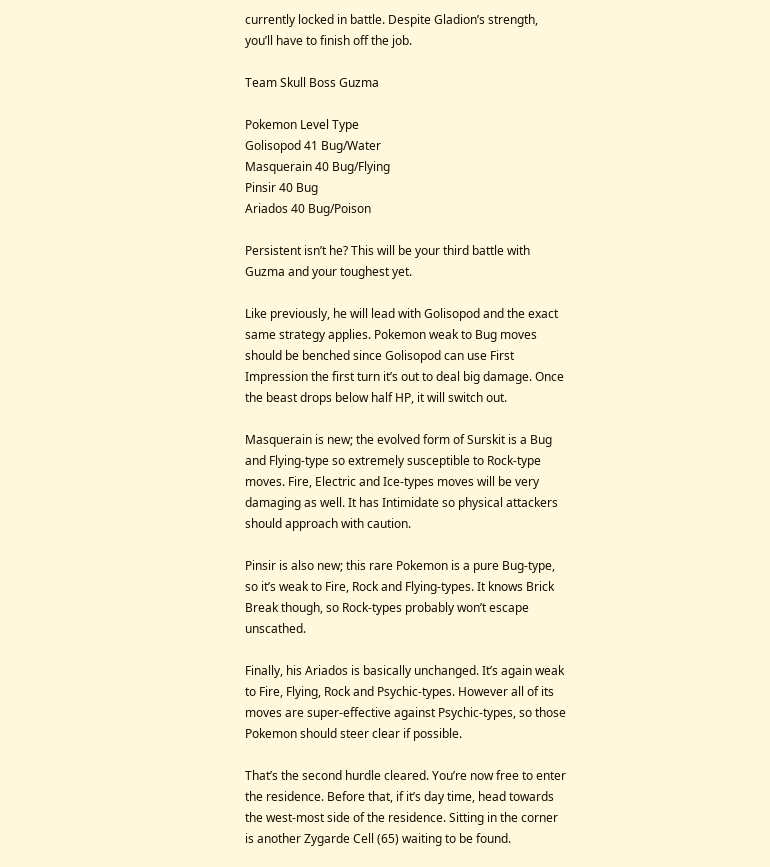currently locked in battle. Despite Gladion’s strength, you’ll have to finish off the job.

Team Skull Boss Guzma

Pokemon Level Type
Golisopod 41 Bug/Water
Masquerain 40 Bug/Flying
Pinsir 40 Bug
Ariados 40 Bug/Poison

Persistent isn’t he? This will be your third battle with Guzma and your toughest yet.

Like previously, he will lead with Golisopod and the exact same strategy applies. Pokemon weak to Bug moves should be benched since Golisopod can use First Impression the first turn it’s out to deal big damage. Once the beast drops below half HP, it will switch out.

Masquerain is new; the evolved form of Surskit is a Bug and Flying-type so extremely susceptible to Rock-type moves. Fire, Electric and Ice-types moves will be very damaging as well. It has Intimidate so physical attackers should approach with caution.

Pinsir is also new; this rare Pokemon is a pure Bug-type, so it’s weak to Fire, Rock and Flying-types. It knows Brick Break though, so Rock-types probably won’t escape unscathed.

Finally, his Ariados is basically unchanged. It’s again weak to Fire, Flying, Rock and Psychic-types. However all of its moves are super-effective against Psychic-types, so those Pokemon should steer clear if possible.

That’s the second hurdle cleared. You’re now free to enter the residence. Before that, if it’s day time, head towards the west-most side of the residence. Sitting in the corner is another Zygarde Cell (65) waiting to be found.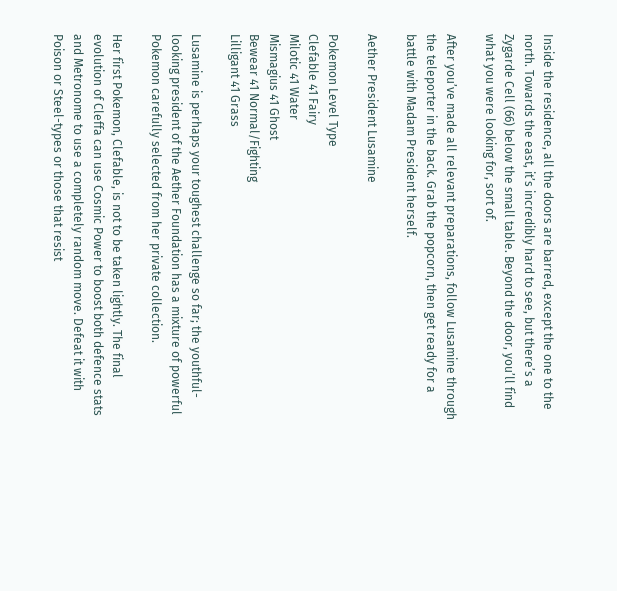Inside the residence, all the doors are barred, except the one to the north. Towards the east, it’s incredibly hard to see, but there’s a Zygarde Cell (66) below the small table. Beyond the door, you’ll find what you were looking for, sort of.

After you’ve made all relevant preparations, follow Lusamine through the teleporter in the back. Grab the popcorn, then get ready for a battle with Madam President herself.

Aether President Lusamine

Pokemon Level Type
Clefable 41 Fairy
Milotic 41 Water
Mismagius 41 Ghost
Bewear 41 Normal/Fighting
Lilligant 41 Grass

Lusamine is perhaps your toughest challenge so far; the youthful-looking president of the Aether Foundation has a mixture of powerful Pokemon carefully selected from her private collection.

Her first Pokemon, Clefable, is not to be taken lightly. The final evolution of Cleffa can use Cosmic Power to boost both defence stats and Metronome to use a completely random move. Defeat it with Poison or Steel-types or those that resist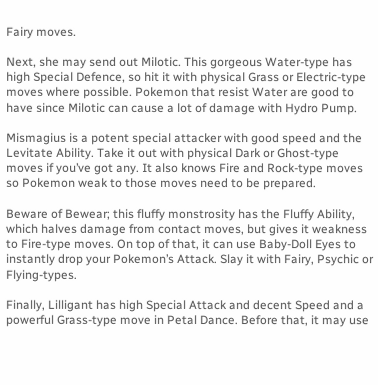Fairy moves.

Next, she may send out Milotic. This gorgeous Water-type has high Special Defence, so hit it with physical Grass or Electric-type moves where possible. Pokemon that resist Water are good to have since Milotic can cause a lot of damage with Hydro Pump.

Mismagius is a potent special attacker with good speed and the Levitate Ability. Take it out with physical Dark or Ghost-type moves if you’ve got any. It also knows Fire and Rock-type moves so Pokemon weak to those moves need to be prepared.

Beware of Bewear; this fluffy monstrosity has the Fluffy Ability, which halves damage from contact moves, but gives it weakness to Fire-type moves. On top of that, it can use Baby-Doll Eyes to instantly drop your Pokemon’s Attack. Slay it with Fairy, Psychic or Flying-types.

Finally, Lilligant has high Special Attack and decent Speed and a powerful Grass-type move in Petal Dance. Before that, it may use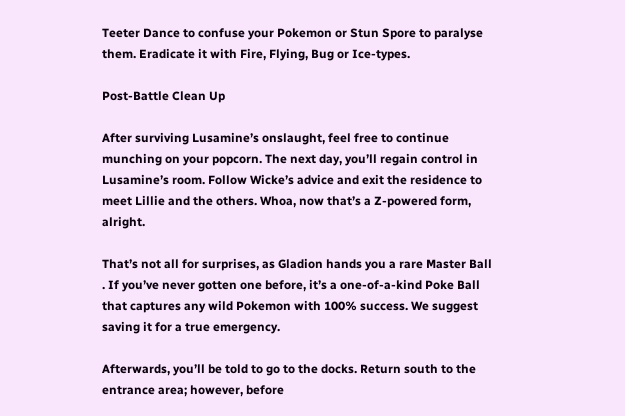Teeter Dance to confuse your Pokemon or Stun Spore to paralyse them. Eradicate it with Fire, Flying, Bug or Ice-types.

Post-Battle Clean Up

After surviving Lusamine’s onslaught, feel free to continue munching on your popcorn. The next day, you’ll regain control in Lusamine’s room. Follow Wicke’s advice and exit the residence to meet Lillie and the others. Whoa, now that’s a Z-powered form, alright.

That’s not all for surprises, as Gladion hands you a rare Master Ball . If you’ve never gotten one before, it’s a one-of-a-kind Poke Ball that captures any wild Pokemon with 100% success. We suggest saving it for a true emergency.

Afterwards, you’ll be told to go to the docks. Return south to the entrance area; however, before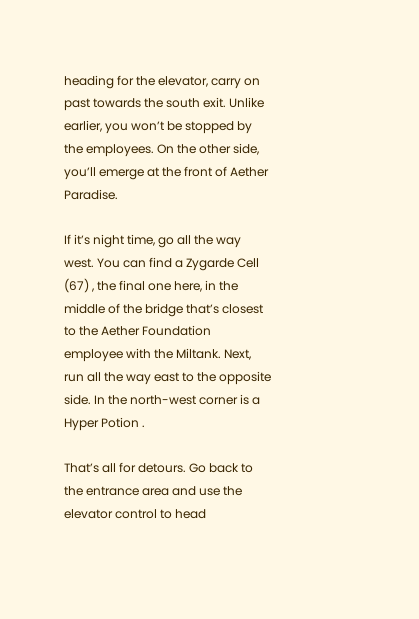heading for the elevator, carry on past towards the south exit. Unlike earlier, you won’t be stopped by the employees. On the other side, you’ll emerge at the front of Aether Paradise.

If it’s night time, go all the way west. You can find a Zygarde Cell (67) , the final one here, in the middle of the bridge that’s closest to the Aether Foundation employee with the Miltank. Next, run all the way east to the opposite side. In the north-west corner is a Hyper Potion .

That’s all for detours. Go back to the entrance area and use the elevator control to head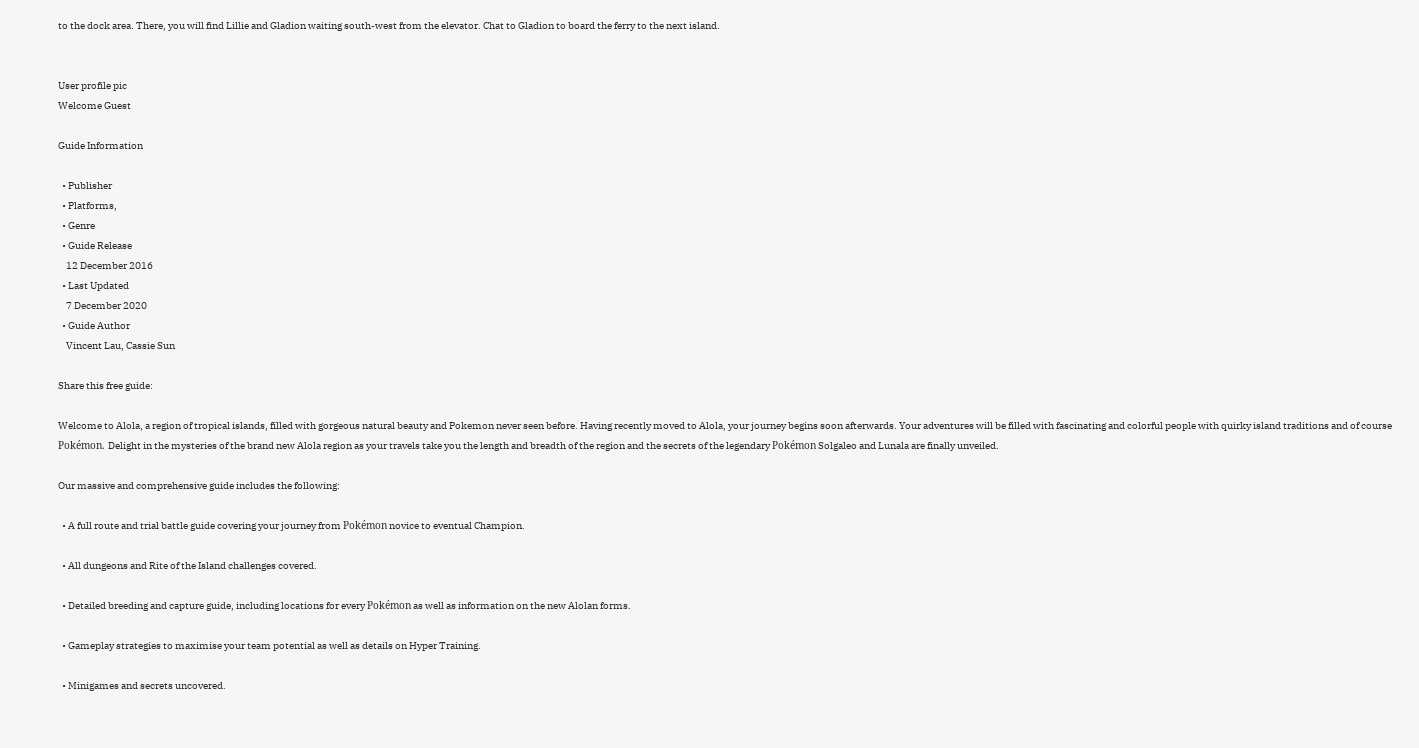to the dock area. There, you will find Lillie and Gladion waiting south-west from the elevator. Chat to Gladion to board the ferry to the next island.


User profile pic
Welcome Guest

Guide Information

  • Publisher
  • Platforms,
  • Genre
  • Guide Release
    12 December 2016
  • Last Updated
    7 December 2020
  • Guide Author
    Vincent Lau, Cassie Sun

Share this free guide:

Welcome to Alola, a region of tropical islands, filled with gorgeous natural beauty and Pokemon never seen before. Having recently moved to Alola, your journey begins soon afterwards. Your adventures will be filled with fascinating and colorful people with quirky island traditions and of course Pokémon. Delight in the mysteries of the brand new Alola region as your travels take you the length and breadth of the region and the secrets of the legendary Pokémon Solgaleo and Lunala are finally unveiled.

Our massive and comprehensive guide includes the following:

  • A full route and trial battle guide covering your journey from Pokémon novice to eventual Champion.

  • All dungeons and Rite of the Island challenges covered.

  • Detailed breeding and capture guide, including locations for every Pokémon as well as information on the new Alolan forms.

  • Gameplay strategies to maximise your team potential as well as details on Hyper Training.

  • Minigames and secrets uncovered.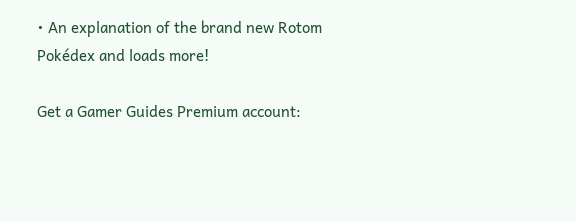• An explanation of the brand new Rotom Pokédex and loads more!

Get a Gamer Guides Premium account: